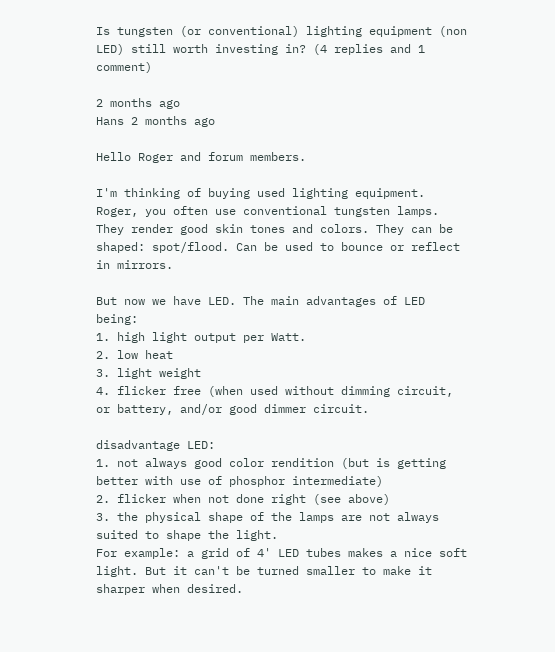Is tungsten (or conventional) lighting equipment (non LED) still worth investing in? (4 replies and 1 comment)

2 months ago
Hans 2 months ago

Hello Roger and forum members.

I'm thinking of buying used lighting equipment. Roger, you often use conventional tungsten lamps. They render good skin tones and colors. They can be shaped: spot/flood. Can be used to bounce or reflect in mirrors.

But now we have LED. The main advantages of LED being:
1. high light output per Watt.
2. low heat
3. light weight
4. flicker free (when used without dimming circuit, or battery, and/or good dimmer circuit.

disadvantage LED:
1. not always good color rendition (but is getting better with use of phosphor intermediate)
2. flicker when not done right (see above)
3. the physical shape of the lamps are not always suited to shape the light.
For example: a grid of 4' LED tubes makes a nice soft light. But it can't be turned smaller to make it sharper when desired.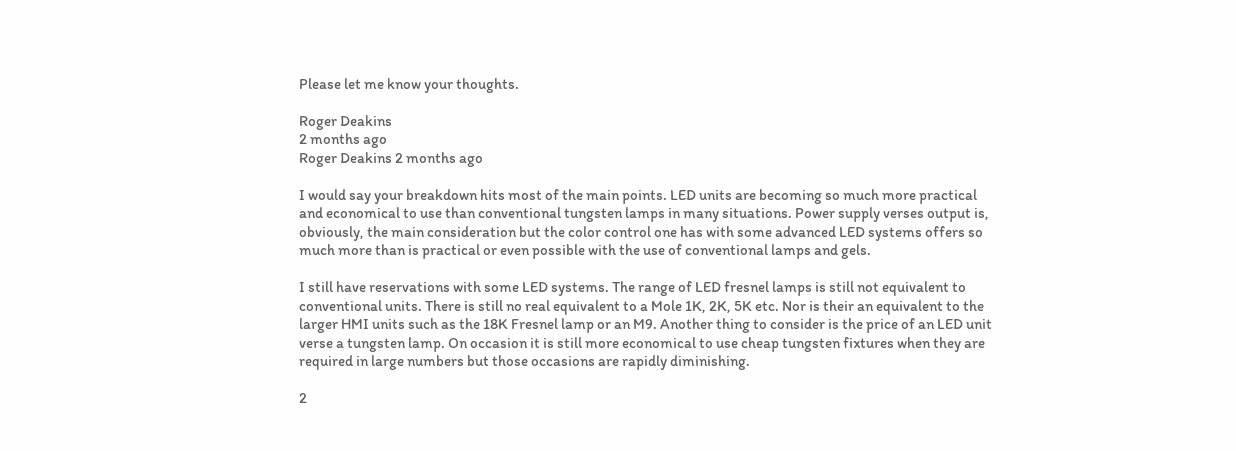Please let me know your thoughts.

Roger Deakins
2 months ago
Roger Deakins 2 months ago

I would say your breakdown hits most of the main points. LED units are becoming so much more practical and economical to use than conventional tungsten lamps in many situations. Power supply verses output is, obviously, the main consideration but the color control one has with some advanced LED systems offers so much more than is practical or even possible with the use of conventional lamps and gels.

I still have reservations with some LED systems. The range of LED fresnel lamps is still not equivalent to conventional units. There is still no real equivalent to a Mole 1K, 2K, 5K etc. Nor is their an equivalent to the larger HMI units such as the 18K Fresnel lamp or an M9. Another thing to consider is the price of an LED unit verse a tungsten lamp. On occasion it is still more economical to use cheap tungsten fixtures when they are required in large numbers but those occasions are rapidly diminishing.

2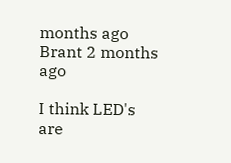months ago
Brant 2 months ago

I think LED's are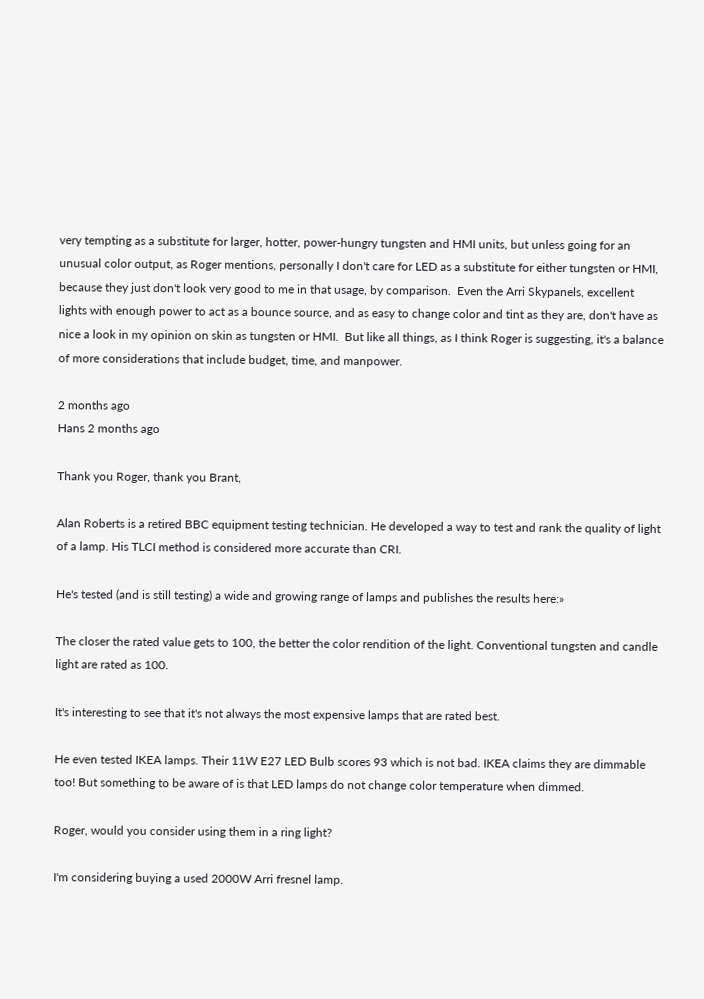very tempting as a substitute for larger, hotter, power-hungry tungsten and HMI units, but unless going for an unusual color output, as Roger mentions, personally I don't care for LED as a substitute for either tungsten or HMI, because they just don't look very good to me in that usage, by comparison.  Even the Arri Skypanels, excellent lights with enough power to act as a bounce source, and as easy to change color and tint as they are, don't have as nice a look in my opinion on skin as tungsten or HMI.  But like all things, as I think Roger is suggesting, it's a balance of more considerations that include budget, time, and manpower.

2 months ago
Hans 2 months ago

Thank you Roger, thank you Brant,

Alan Roberts is a retired BBC equipment testing technician. He developed a way to test and rank the quality of light of a lamp. His TLCI method is considered more accurate than CRI.

He's tested (and is still testing) a wide and growing range of lamps and publishes the results here:»

The closer the rated value gets to 100, the better the color rendition of the light. Conventional tungsten and candle light are rated as 100.

It's interesting to see that it's not always the most expensive lamps that are rated best.

He even tested IKEA lamps. Their 11W E27 LED Bulb scores 93 which is not bad. IKEA claims they are dimmable too! But something to be aware of is that LED lamps do not change color temperature when dimmed.

Roger, would you consider using them in a ring light?

I'm considering buying a used 2000W Arri fresnel lamp.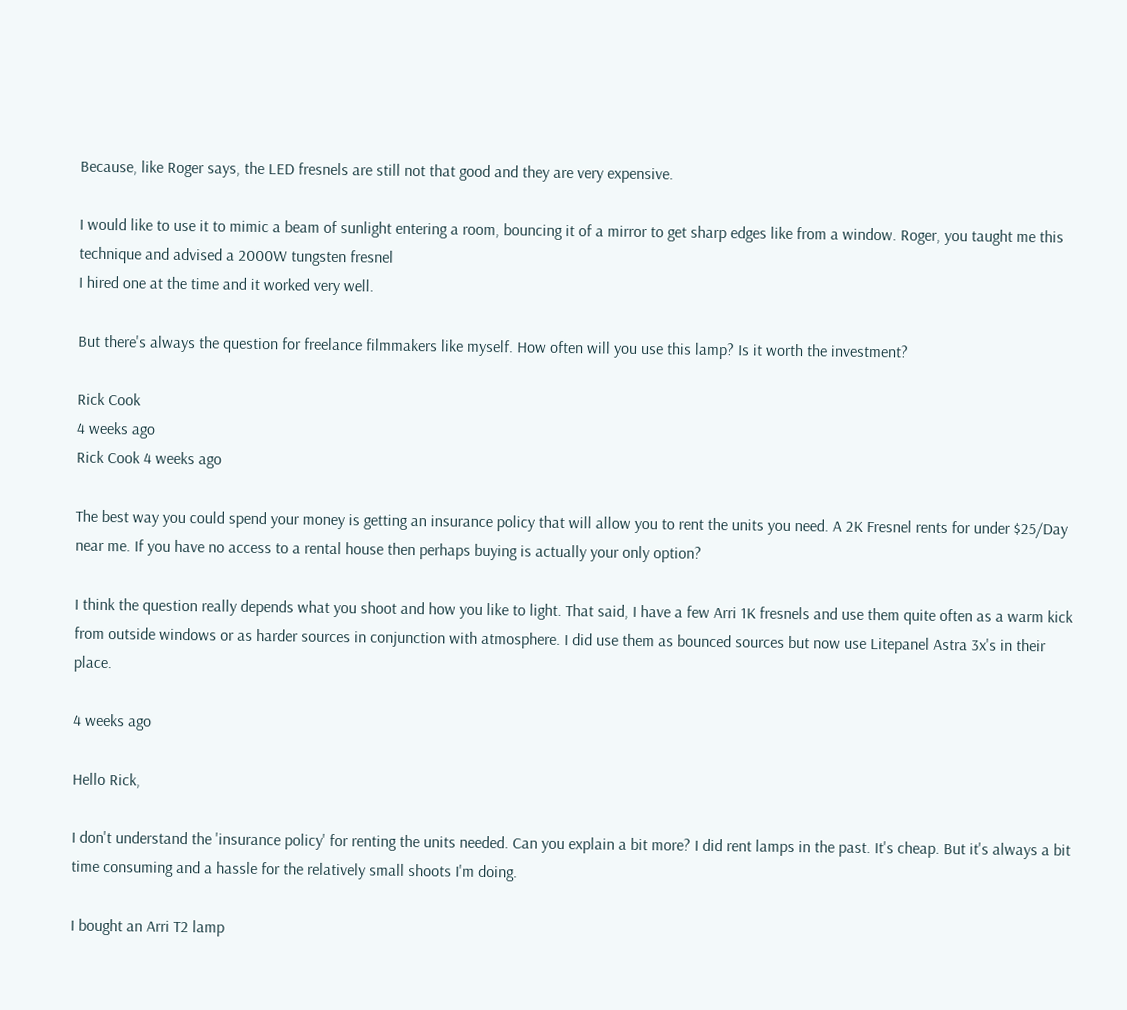Because, like Roger says, the LED fresnels are still not that good and they are very expensive.

I would like to use it to mimic a beam of sunlight entering a room, bouncing it of a mirror to get sharp edges like from a window. Roger, you taught me this technique and advised a 2000W tungsten fresnel
I hired one at the time and it worked very well.

But there's always the question for freelance filmmakers like myself. How often will you use this lamp? Is it worth the investment?

Rick Cook
4 weeks ago
Rick Cook 4 weeks ago

The best way you could spend your money is getting an insurance policy that will allow you to rent the units you need. A 2K Fresnel rents for under $25/Day near me. If you have no access to a rental house then perhaps buying is actually your only option?

I think the question really depends what you shoot and how you like to light. That said, I have a few Arri 1K fresnels and use them quite often as a warm kick from outside windows or as harder sources in conjunction with atmosphere. I did use them as bounced sources but now use Litepanel Astra 3x's in their place.

4 weeks ago

Hello Rick,

I don't understand the 'insurance policy' for renting the units needed. Can you explain a bit more? I did rent lamps in the past. It's cheap. But it's always a bit time consuming and a hassle for the relatively small shoots I'm doing.

I bought an Arri T2 lamp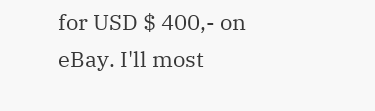for USD $ 400,- on eBay. I'll most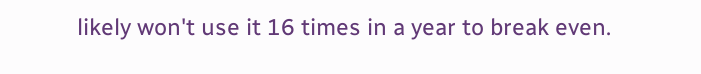likely won't use it 16 times in a year to break even.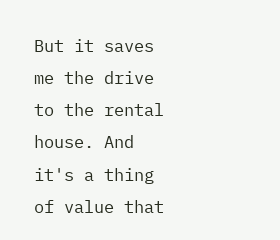But it saves me the drive to the rental house. And it's a thing of value that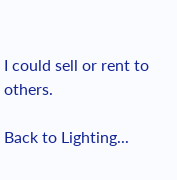I could sell or rent to others.

Back to Lighting...